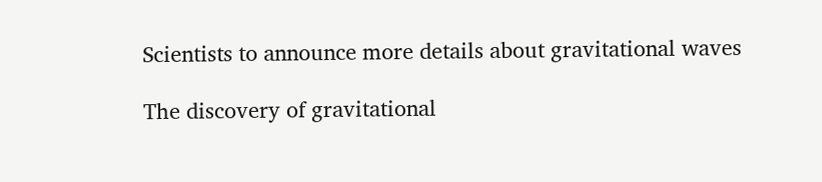Scientists to announce more details about gravitational waves

The discovery of gravitational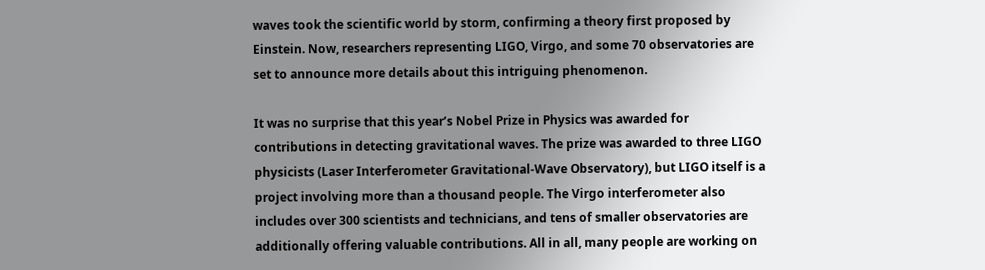waves took the scientific world by storm, confirming a theory first proposed by Einstein. Now, researchers representing LIGO, Virgo, and some 70 observatories are set to announce more details about this intriguing phenomenon.

It was no surprise that this year’s Nobel Prize in Physics was awarded for contributions in detecting gravitational waves. The prize was awarded to three LIGO physicists (Laser Interferometer Gravitational-Wave Observatory), but LIGO itself is a project involving more than a thousand people. The Virgo interferometer also includes over 300 scientists and technicians, and tens of smaller observatories are additionally offering valuable contributions. All in all, many people are working on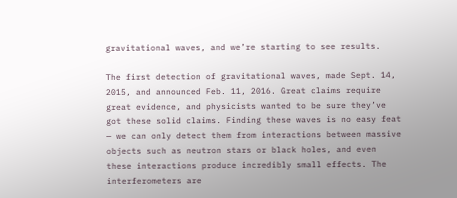gravitational waves, and we’re starting to see results.

The first detection of gravitational waves, made Sept. 14, 2015, and announced Feb. 11, 2016. Great claims require great evidence, and physicists wanted to be sure they’ve got these solid claims. Finding these waves is no easy feat — we can only detect them from interactions between massive objects such as neutron stars or black holes, and even these interactions produce incredibly small effects. The interferometers are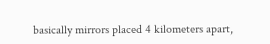basically mirrors placed 4 kilometers apart,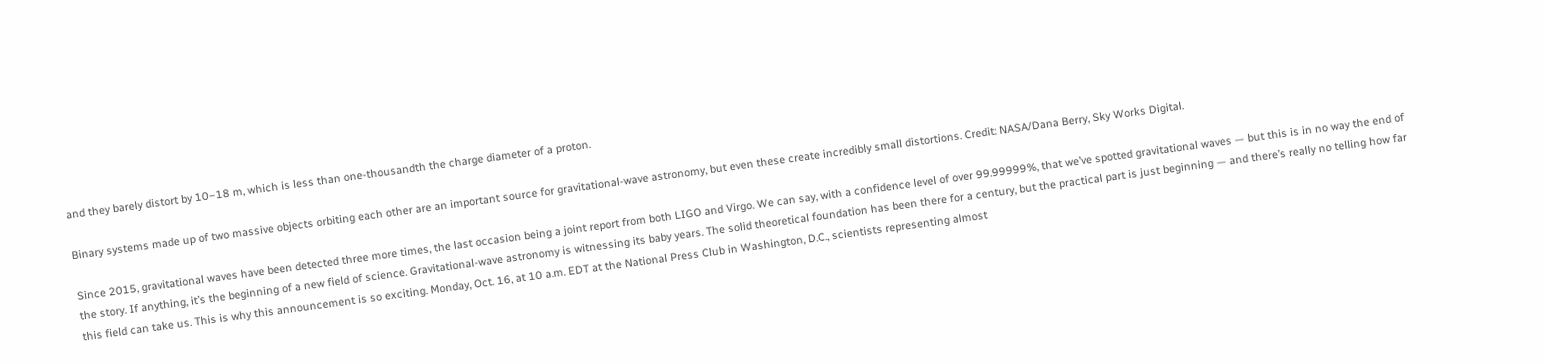and they barely distort by 10−18 m, which is less than one-thousandth the charge diameter of a proton.

Binary systems made up of two massive objects orbiting each other are an important source for gravitational-wave astronomy, but even these create incredibly small distortions. Credit: NASA/Dana Berry, Sky Works Digital.

Since 2015, gravitational waves have been detected three more times, the last occasion being a joint report from both LIGO and Virgo. We can say, with a confidence level of over 99.99999%, that we’ve spotted gravitational waves — but this is in no way the end of the story. If anything, it’s the beginning of a new field of science. Gravitational-wave astronomy is witnessing its baby years. The solid theoretical foundation has been there for a century, but the practical part is just beginning — and there’s really no telling how far this field can take us. This is why this announcement is so exciting. Monday, Oct. 16, at 10 a.m. EDT at the National Press Club in Washington, D.C., scientists representing almost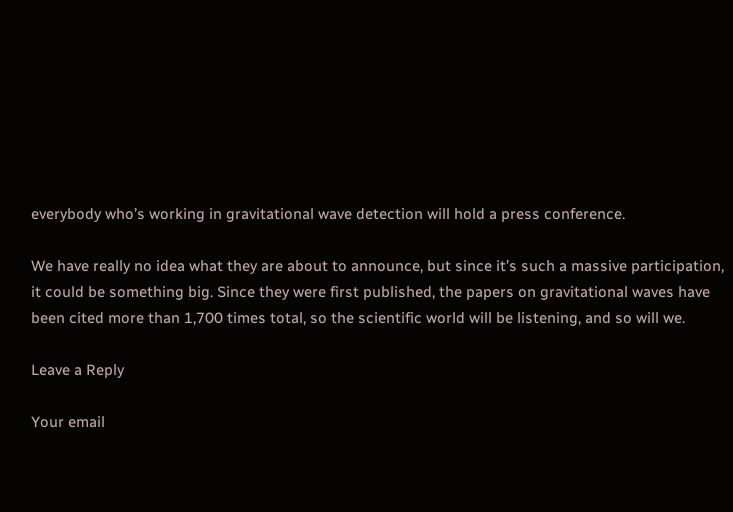everybody who’s working in gravitational wave detection will hold a press conference.

We have really no idea what they are about to announce, but since it’s such a massive participation, it could be something big. Since they were first published, the papers on gravitational waves have been cited more than 1,700 times total, so the scientific world will be listening, and so will we.

Leave a Reply

Your email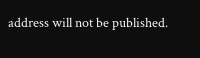address will not be published.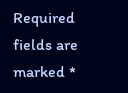Required fields are marked *